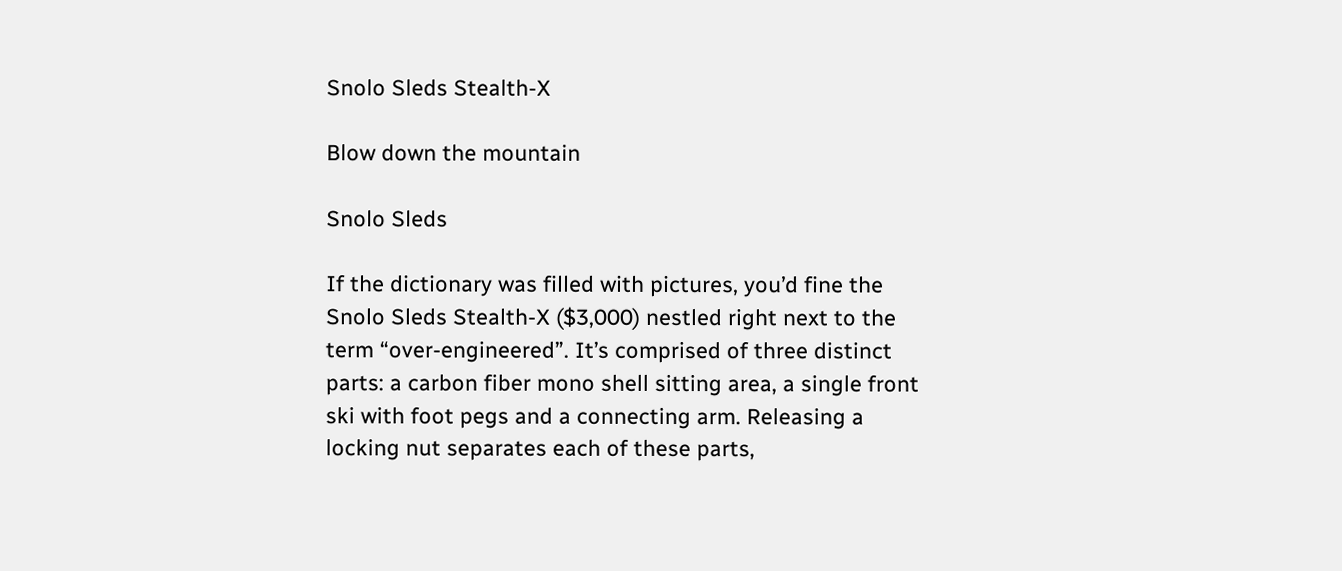Snolo Sleds Stealth-X

Blow down the mountain

Snolo Sleds

If the dictionary was filled with pictures, you’d fine the Snolo Sleds Stealth-X ($3,000) nestled right next to the term “over-engineered”. It’s comprised of three distinct parts: a carbon fiber mono shell sitting area, a single front ski with foot pegs and a connecting arm. Releasing a locking nut separates each of these parts,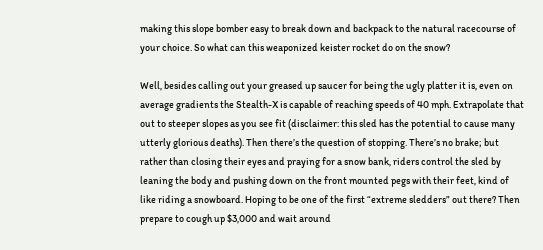making this slope bomber easy to break down and backpack to the natural racecourse of your choice. So what can this weaponized keister rocket do on the snow?

Well, besides calling out your greased up saucer for being the ugly platter it is, even on average gradients the Stealth-X is capable of reaching speeds of 40 mph. Extrapolate that out to steeper slopes as you see fit (disclaimer: this sled has the potential to cause many utterly glorious deaths). Then there’s the question of stopping. There’s no brake; but rather than closing their eyes and praying for a snow bank, riders control the sled by leaning the body and pushing down on the front mounted pegs with their feet, kind of like riding a snowboard. Hoping to be one of the first “extreme sledders” out there? Then prepare to cough up $3,000 and wait around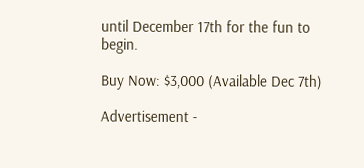until December 17th for the fun to begin.

Buy Now: $3,000 (Available Dec 7th)

Advertisement -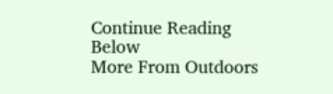Continue Reading Below
More From Outdoors